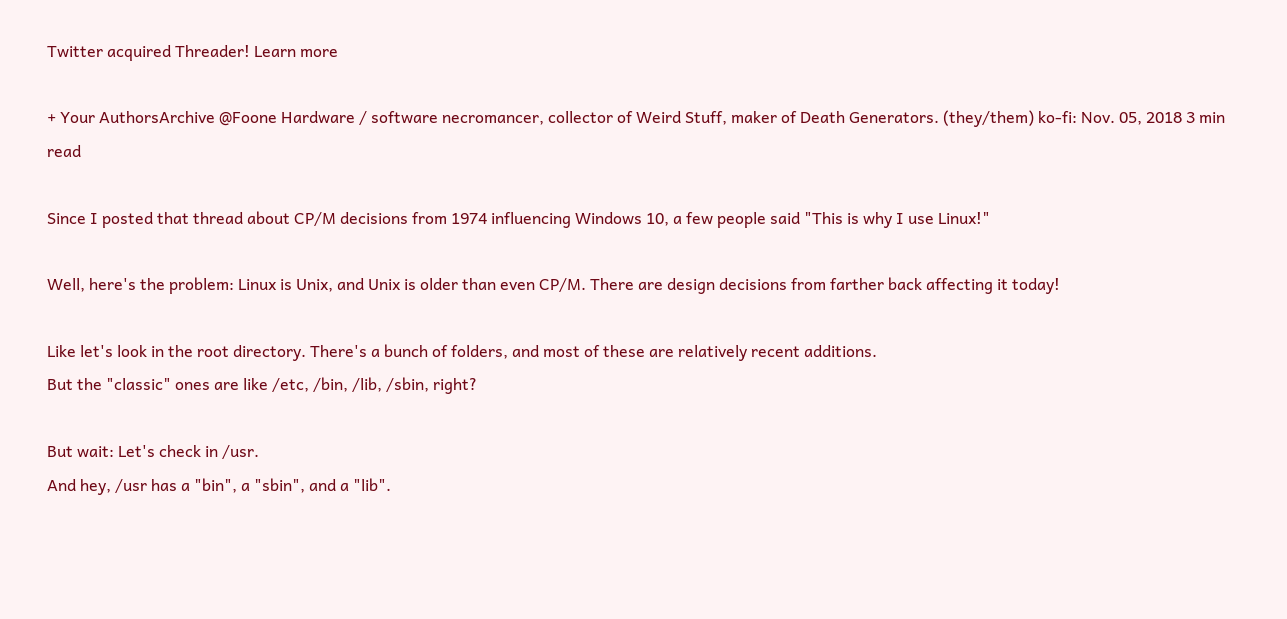Twitter acquired Threader! Learn more

+ Your AuthorsArchive @Foone Hardware / software necromancer, collector of Weird Stuff, maker of Death Generators. (they/them) ko-fi: Nov. 05, 2018 3 min read

Since I posted that thread about CP/M decisions from 1974 influencing Windows 10, a few people said "This is why I use Linux!"

Well, here's the problem: Linux is Unix, and Unix is older than even CP/M. There are design decisions from farther back affecting it today!

Like let's look in the root directory. There's a bunch of folders, and most of these are relatively recent additions.
But the "classic" ones are like /etc, /bin, /lib, /sbin, right?

But wait: Let's check in /usr.
And hey, /usr has a "bin", a "sbin", and a "lib".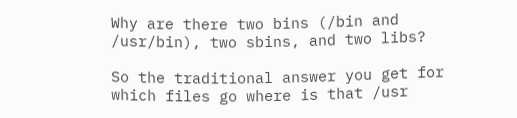Why are there two bins (/bin and /usr/bin), two sbins, and two libs?

So the traditional answer you get for which files go where is that /usr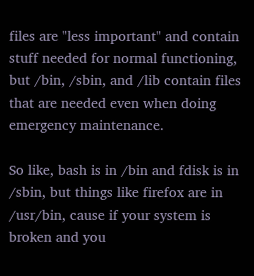files are "less important" and contain stuff needed for normal functioning, but /bin, /sbin, and /lib contain files that are needed even when doing emergency maintenance.

So like, bash is in /bin and fdisk is in /sbin, but things like firefox are in /usr/bin, cause if your system is broken and you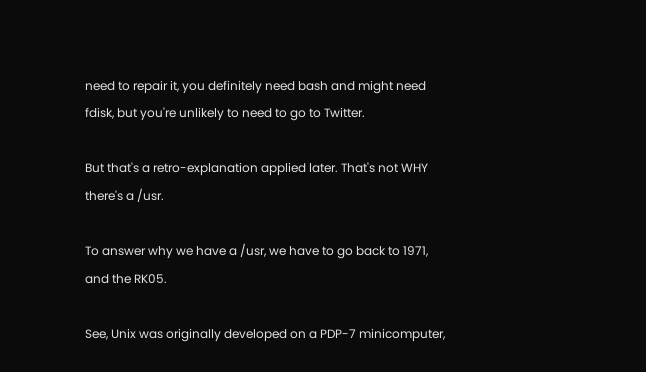need to repair it, you definitely need bash and might need fdisk, but you're unlikely to need to go to Twitter.

But that's a retro-explanation applied later. That's not WHY there's a /usr.

To answer why we have a /usr, we have to go back to 1971, and the RK05.

See, Unix was originally developed on a PDP-7 minicomputer,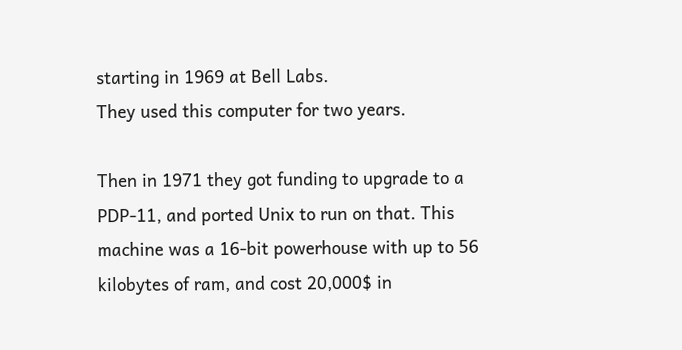starting in 1969 at Bell Labs.
They used this computer for two years.

Then in 1971 they got funding to upgrade to a PDP-11, and ported Unix to run on that. This machine was a 16-bit powerhouse with up to 56 kilobytes of ram, and cost 20,000$ in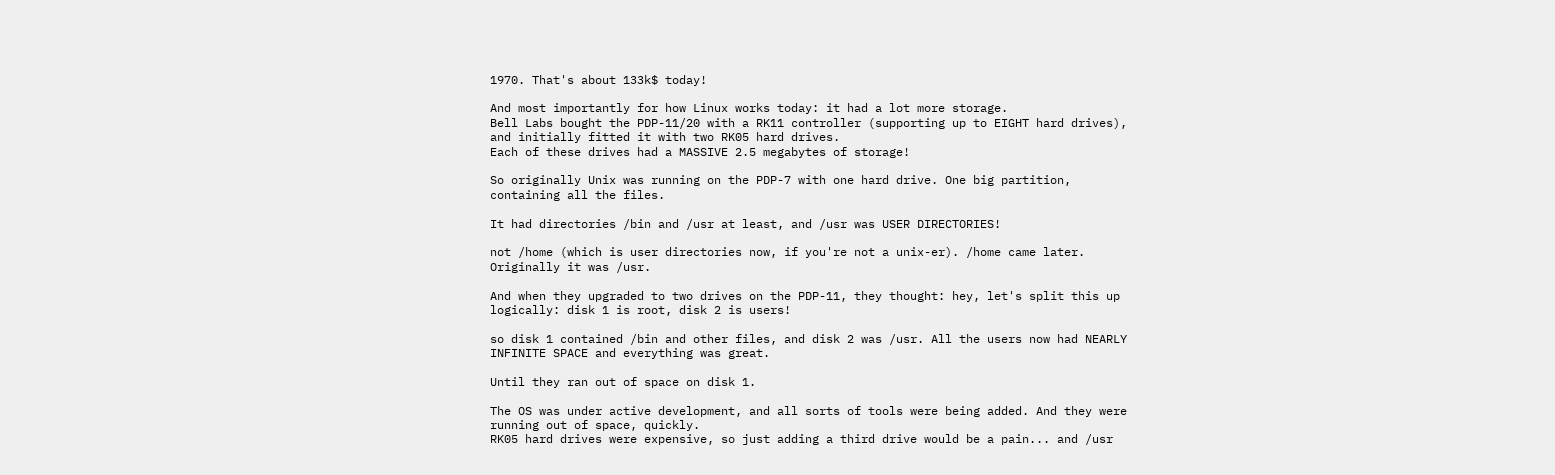1970. That's about 133k$ today!

And most importantly for how Linux works today: it had a lot more storage.
Bell Labs bought the PDP-11/20 with a RK11 controller (supporting up to EIGHT hard drives), and initially fitted it with two RK05 hard drives.
Each of these drives had a MASSIVE 2.5 megabytes of storage!

So originally Unix was running on the PDP-7 with one hard drive. One big partition, containing all the files.

It had directories /bin and /usr at least, and /usr was USER DIRECTORIES!

not /home (which is user directories now, if you're not a unix-er). /home came later. Originally it was /usr.

And when they upgraded to two drives on the PDP-11, they thought: hey, let's split this up logically: disk 1 is root, disk 2 is users!

so disk 1 contained /bin and other files, and disk 2 was /usr. All the users now had NEARLY INFINITE SPACE and everything was great.

Until they ran out of space on disk 1.

The OS was under active development, and all sorts of tools were being added. And they were running out of space, quickly.
RK05 hard drives were expensive, so just adding a third drive would be a pain... and /usr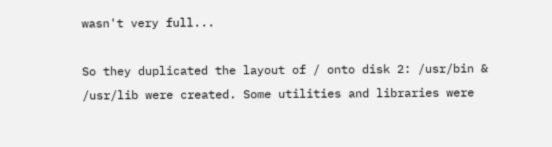wasn't very full...

So they duplicated the layout of / onto disk 2: /usr/bin & /usr/lib were created. Some utilities and libraries were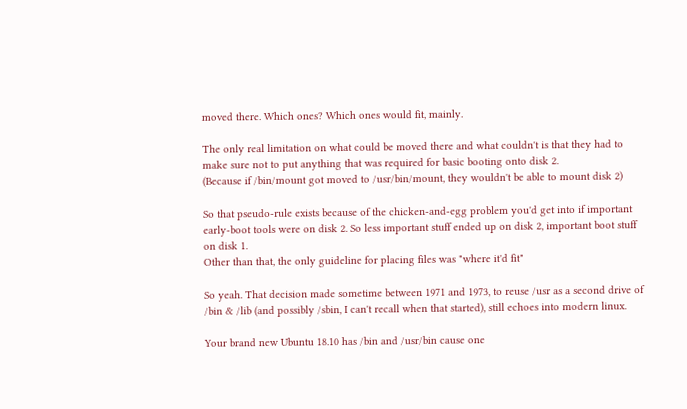moved there. Which ones? Which ones would fit, mainly.

The only real limitation on what could be moved there and what couldn't is that they had to make sure not to put anything that was required for basic booting onto disk 2.
(Because if /bin/mount got moved to /usr/bin/mount, they wouldn't be able to mount disk 2)

So that pseudo-rule exists because of the chicken-and-egg problem you'd get into if important early-boot tools were on disk 2. So less important stuff ended up on disk 2, important boot stuff on disk 1.
Other than that, the only guideline for placing files was "where it'd fit"

So yeah. That decision made sometime between 1971 and 1973, to reuse /usr as a second drive of /bin & /lib (and possibly /sbin, I can't recall when that started), still echoes into modern linux.

Your brand new Ubuntu 18.10 has /bin and /usr/bin cause one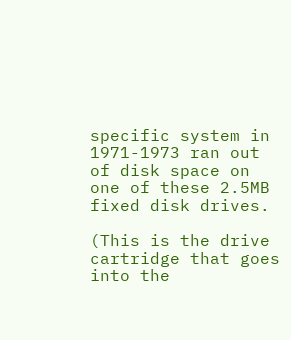specific system in 1971-1973 ran out of disk space on one of these 2.5MB fixed disk drives.

(This is the drive cartridge that goes into the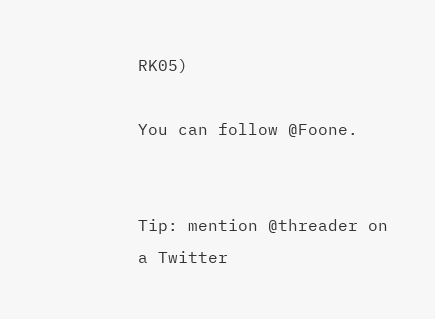RK05)

You can follow @Foone.


Tip: mention @threader on a Twitter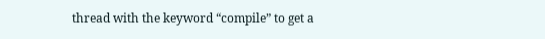thread with the keyword “compile” to get a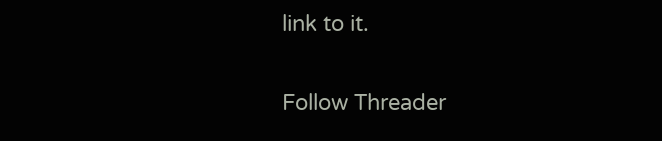link to it.

Follow Threader